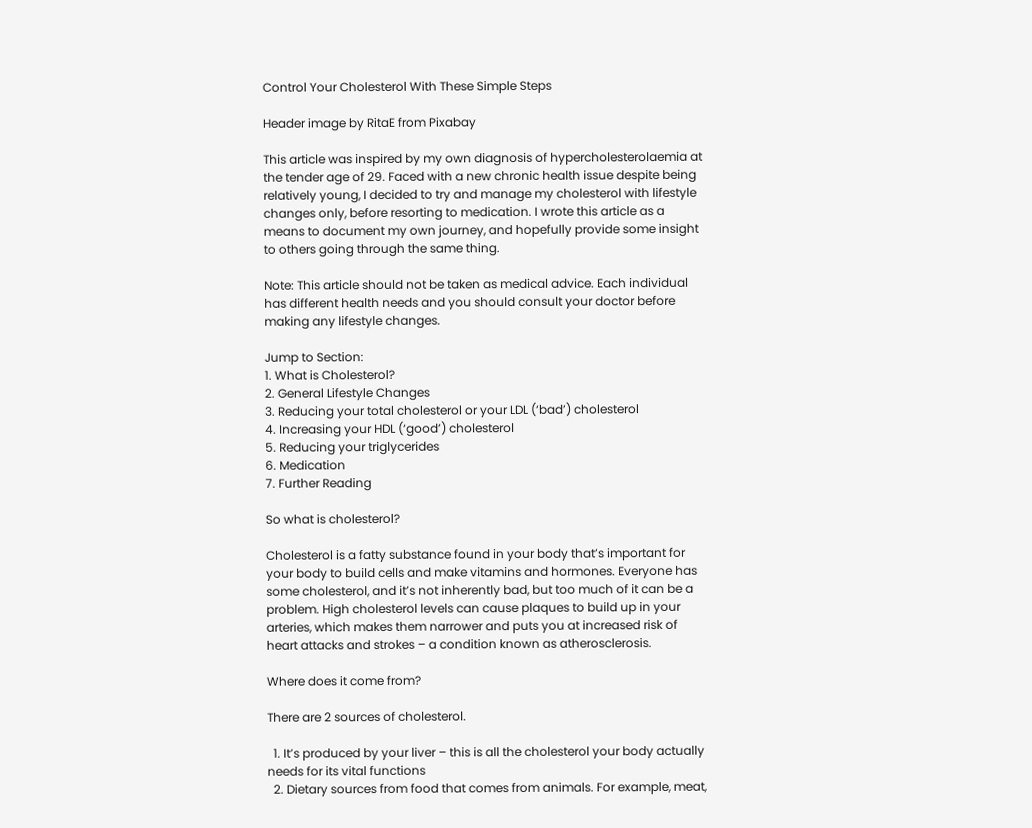Control Your Cholesterol With These Simple Steps

Header image by RitaE from Pixabay

This article was inspired by my own diagnosis of hypercholesterolaemia at the tender age of 29. Faced with a new chronic health issue despite being relatively young, I decided to try and manage my cholesterol with lifestyle changes only, before resorting to medication. I wrote this article as a means to document my own journey, and hopefully provide some insight to others going through the same thing.

Note: This article should not be taken as medical advice. Each individual has different health needs and you should consult your doctor before making any lifestyle changes.

Jump to Section:
1. What is Cholesterol?
2. General Lifestyle Changes
3. Reducing your total cholesterol or your LDL (‘bad’) cholesterol
4. Increasing your HDL (‘good’) cholesterol
5. Reducing your triglycerides
6. Medication
7. Further Reading

So what is cholesterol?

Cholesterol is a fatty substance found in your body that’s important for your body to build cells and make vitamins and hormones. Everyone has some cholesterol, and it’s not inherently bad, but too much of it can be a problem. High cholesterol levels can cause plaques to build up in your arteries, which makes them narrower and puts you at increased risk of heart attacks and strokes – a condition known as atherosclerosis.

Where does it come from?

There are 2 sources of cholesterol.

  1. It’s produced by your liver – this is all the cholesterol your body actually needs for its vital functions
  2. Dietary sources from food that comes from animals. For example, meat,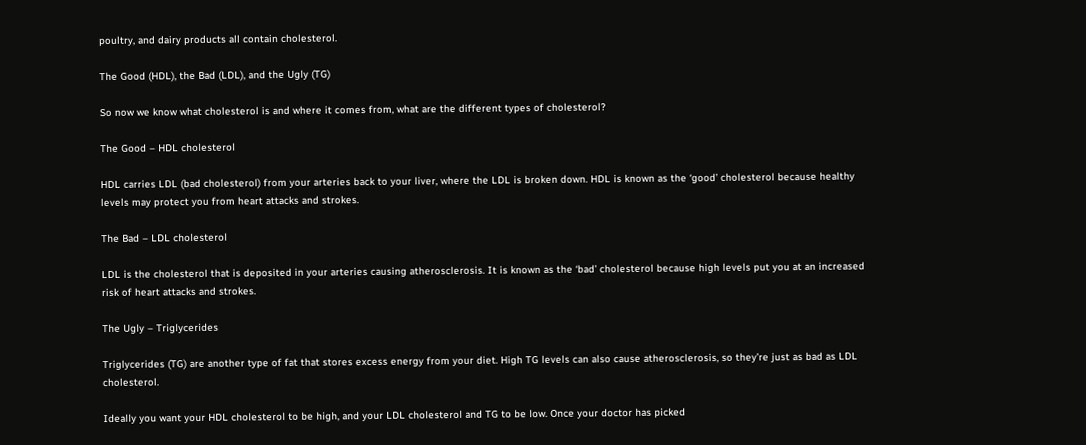poultry, and dairy products all contain cholesterol.

The Good (HDL), the Bad (LDL), and the Ugly (TG)

So now we know what cholesterol is and where it comes from, what are the different types of cholesterol?

The Good – HDL cholesterol

HDL carries LDL (bad cholesterol) from your arteries back to your liver, where the LDL is broken down. HDL is known as the ‘good’ cholesterol because healthy levels may protect you from heart attacks and strokes.

The Bad – LDL cholesterol

LDL is the cholesterol that is deposited in your arteries causing atherosclerosis. It is known as the ‘bad’ cholesterol because high levels put you at an increased risk of heart attacks and strokes.

The Ugly – Triglycerides

Triglycerides (TG) are another type of fat that stores excess energy from your diet. High TG levels can also cause atherosclerosis, so they’re just as bad as LDL cholesterol.

Ideally you want your HDL cholesterol to be high, and your LDL cholesterol and TG to be low. Once your doctor has picked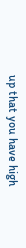up that you have high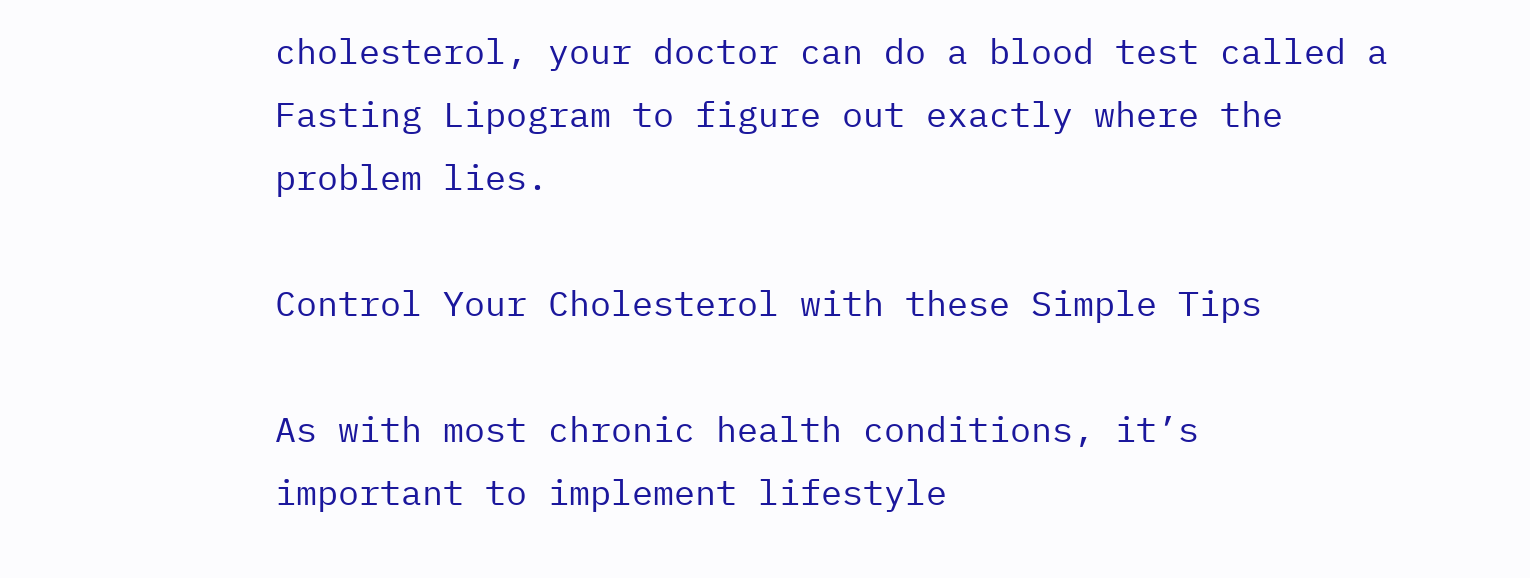cholesterol, your doctor can do a blood test called a Fasting Lipogram to figure out exactly where the problem lies.

Control Your Cholesterol with these Simple Tips

As with most chronic health conditions, it’s important to implement lifestyle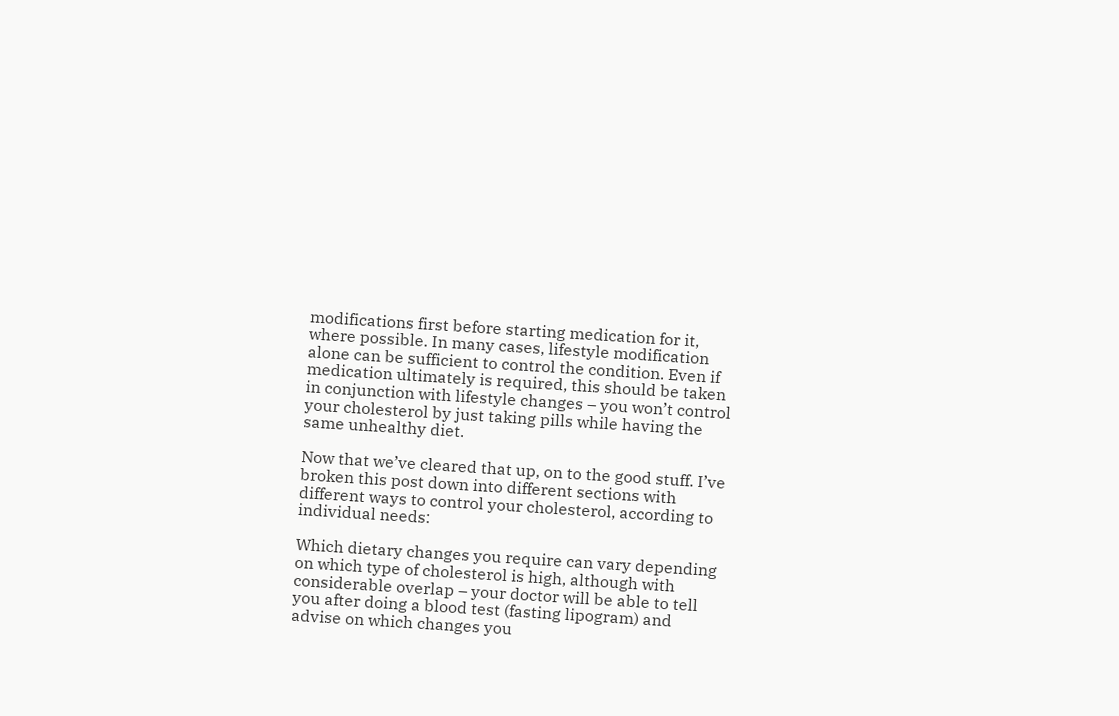modifications first before starting medication for it, where possible. In many cases, lifestyle modification alone can be sufficient to control the condition. Even if medication ultimately is required, this should be taken in conjunction with lifestyle changes – you won’t control your cholesterol by just taking pills while having the same unhealthy diet.

Now that we’ve cleared that up, on to the good stuff. I’ve broken this post down into different sections with different ways to control your cholesterol, according to individual needs:

Which dietary changes you require can vary depending on which type of cholesterol is high, although with considerable overlap – your doctor will be able to tell you after doing a blood test (fasting lipogram) and advise on which changes you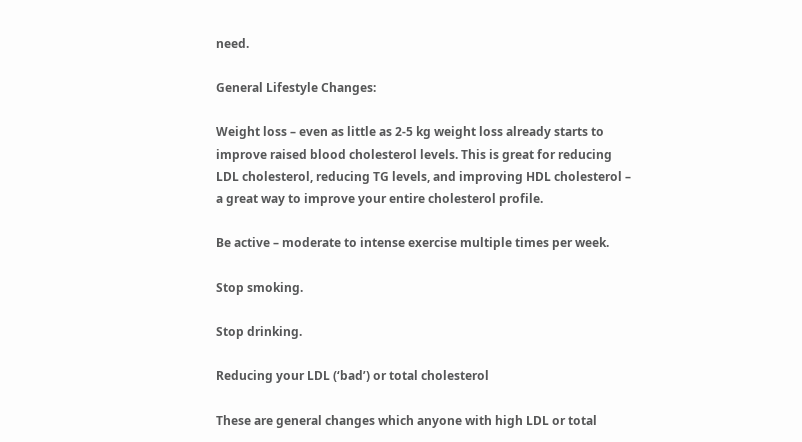need.

General Lifestyle Changes:

Weight loss – even as little as 2-5 kg weight loss already starts to improve raised blood cholesterol levels. This is great for reducing LDL cholesterol, reducing TG levels, and improving HDL cholesterol – a great way to improve your entire cholesterol profile.

Be active – moderate to intense exercise multiple times per week.

Stop smoking.

Stop drinking.

Reducing your LDL (‘bad’) or total cholesterol

These are general changes which anyone with high LDL or total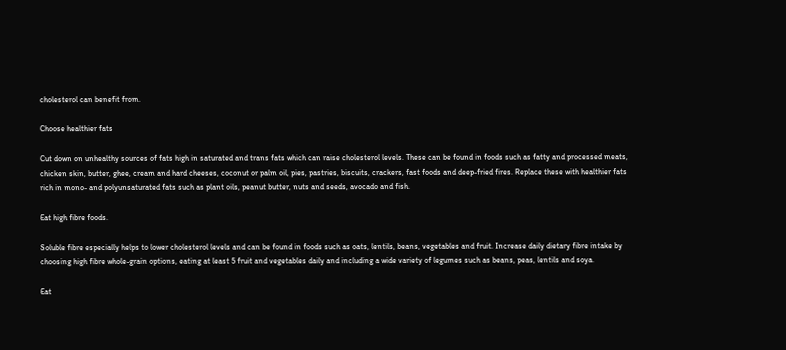cholesterol can benefit from.

Choose healthier fats

Cut down on unhealthy sources of fats high in saturated and trans fats which can raise cholesterol levels. These can be found in foods such as fatty and processed meats, chicken skin, butter, ghee, cream and hard cheeses, coconut or palm oil, pies, pastries, biscuits, crackers, fast foods and deep-fried fires. Replace these with healthier fats rich in mono- and polyunsaturated fats such as plant oils, peanut butter, nuts and seeds, avocado and fish.

Eat high fibre foods.

Soluble fibre especially helps to lower cholesterol levels and can be found in foods such as oats, lentils, beans, vegetables and fruit. Increase daily dietary fibre intake by choosing high fibre whole-grain options, eating at least 5 fruit and vegetables daily and including a wide variety of legumes such as beans, peas, lentils and soya.

Eat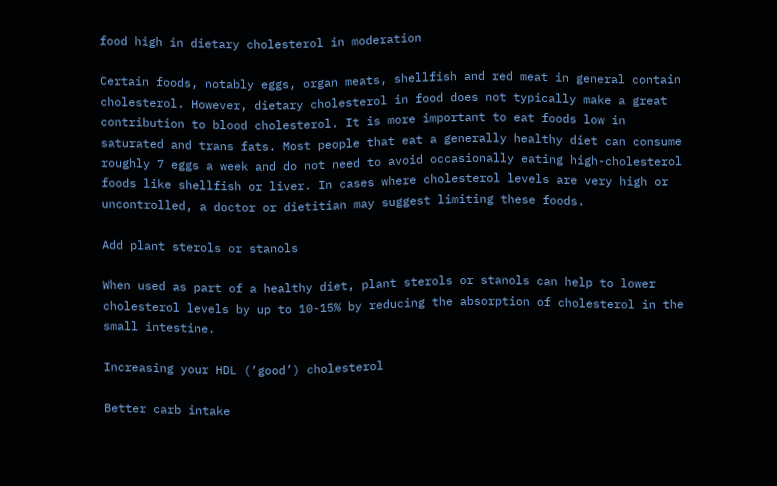food high in dietary cholesterol in moderation

Certain foods, notably eggs, organ meats, shellfish and red meat in general contain cholesterol. However, dietary cholesterol in food does not typically make a great contribution to blood cholesterol. It is more important to eat foods low in saturated and trans fats. Most people that eat a generally healthy diet can consume roughly 7 eggs a week and do not need to avoid occasionally eating high-cholesterol foods like shellfish or liver. In cases where cholesterol levels are very high or uncontrolled, a doctor or dietitian may suggest limiting these foods.

Add plant sterols or stanols

When used as part of a healthy diet, plant sterols or stanols can help to lower cholesterol levels by up to 10-15% by reducing the absorption of cholesterol in the small intestine.

Increasing your HDL (‘good’) cholesterol

Better carb intake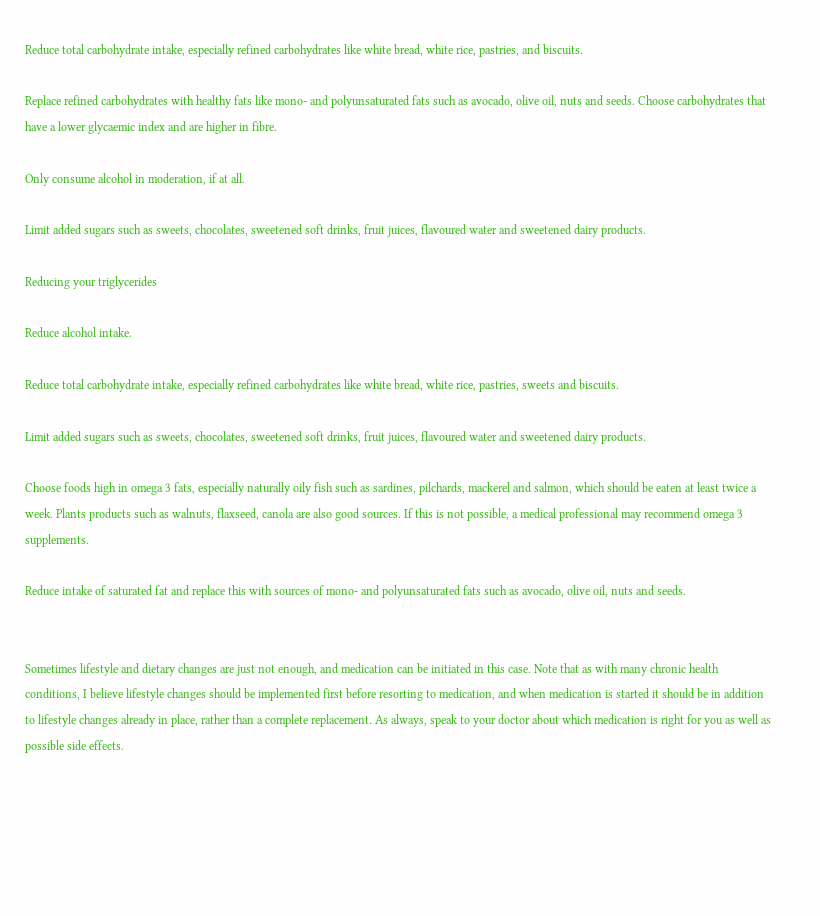Reduce total carbohydrate intake, especially refined carbohydrates like white bread, white rice, pastries, and biscuits.

Replace refined carbohydrates with healthy fats like mono- and polyunsaturated fats such as avocado, olive oil, nuts and seeds. Choose carbohydrates that have a lower glycaemic index and are higher in fibre.

Only consume alcohol in moderation, if at all.

Limit added sugars such as sweets, chocolates, sweetened soft drinks, fruit juices, flavoured water and sweetened dairy products.

Reducing your triglycerides

Reduce alcohol intake.

Reduce total carbohydrate intake, especially refined carbohydrates like white bread, white rice, pastries, sweets and biscuits.

Limit added sugars such as sweets, chocolates, sweetened soft drinks, fruit juices, flavoured water and sweetened dairy products.

Choose foods high in omega 3 fats, especially naturally oily fish such as sardines, pilchards, mackerel and salmon, which should be eaten at least twice a week. Plants products such as walnuts, flaxseed, canola are also good sources. If this is not possible, a medical professional may recommend omega 3 supplements.

Reduce intake of saturated fat and replace this with sources of mono- and polyunsaturated fats such as avocado, olive oil, nuts and seeds.


Sometimes lifestyle and dietary changes are just not enough, and medication can be initiated in this case. Note that as with many chronic health conditions, I believe lifestyle changes should be implemented first before resorting to medication, and when medication is started it should be in addition to lifestyle changes already in place, rather than a complete replacement. As always, speak to your doctor about which medication is right for you as well as possible side effects.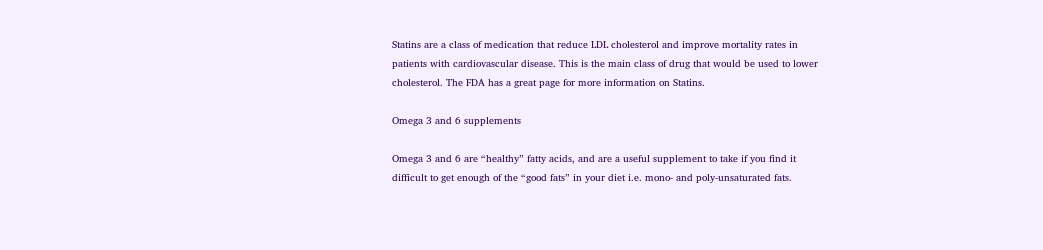Statins are a class of medication that reduce LDL cholesterol and improve mortality rates in patients with cardiovascular disease. This is the main class of drug that would be used to lower cholesterol. The FDA has a great page for more information on Statins.

Omega 3 and 6 supplements

Omega 3 and 6 are “healthy” fatty acids, and are a useful supplement to take if you find it difficult to get enough of the “good fats” in your diet i.e. mono- and poly-unsaturated fats.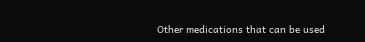Other medications that can be used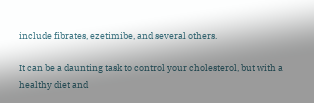include fibrates, ezetimibe, and several others.

It can be a daunting task to control your cholesterol, but with a healthy diet and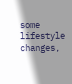some lifestyle changes,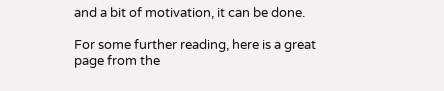and a bit of motivation, it can be done.

For some further reading, here is a great page from the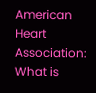American Heart Association: What is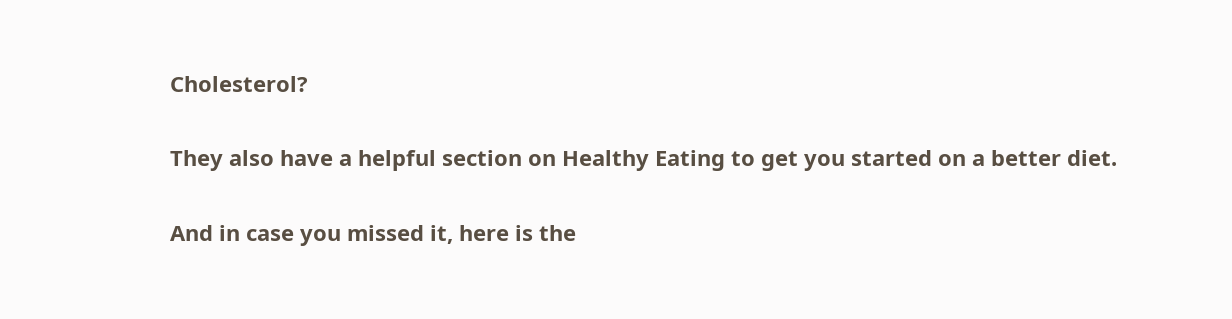Cholesterol?

They also have a helpful section on Healthy Eating to get you started on a better diet.

And in case you missed it, here is the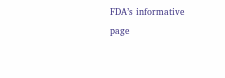FDA’s informative page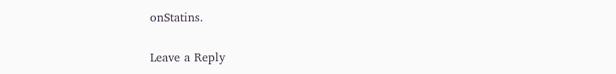onStatins.

Leave a Reply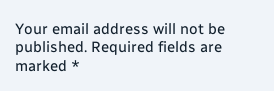Your email address will not be published. Required fields are marked *